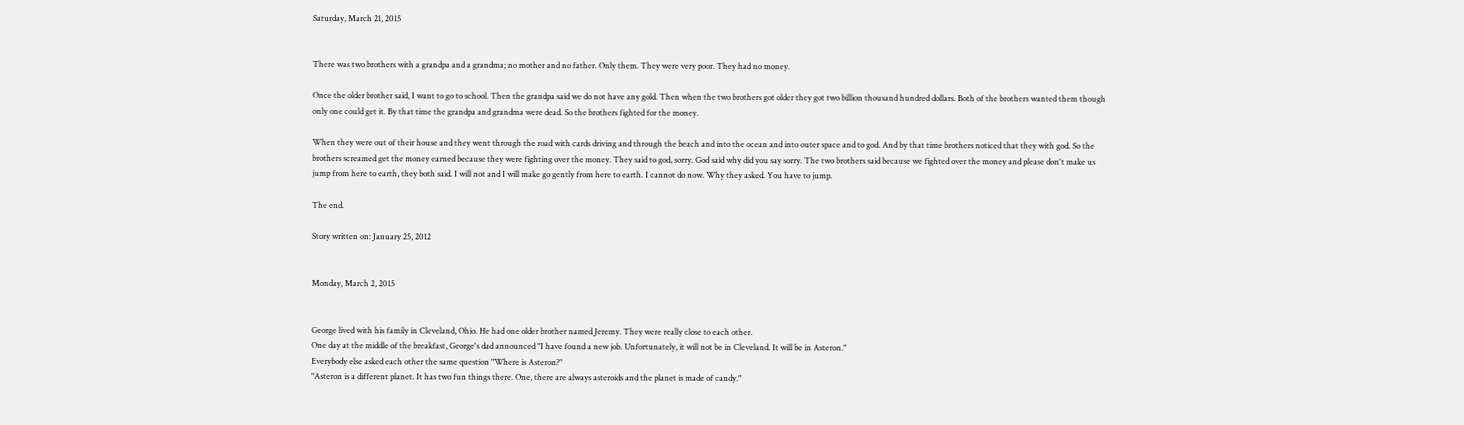Saturday, March 21, 2015


There was two brothers with a grandpa and a grandma; no mother and no father. Only them. They were very poor. They had no money.

Once the older brother said, I want to go to school. Then the grandpa said we do not have any gold. Then when the two brothers got older they got two billion thousand hundred dollars. Both of the brothers wanted them though only one could get it. By that time the grandpa and grandma were dead. So the brothers fighted for the money.

When they were out of their house and they went through the road with cards driving and through the beach and into the ocean and into outer space and to god. And by that time brothers noticed that they with god. So the brothers screamed get the money earned because they were fighting over the money. They said to god, sorry. God said why did you say sorry. The two brothers said because we fighted over the money and please don't make us jump from here to earth, they both said. I will not and I will make go gently from here to earth. I cannot do now. Why they asked. You have to jump.

The end.

Story written on: January 25, 2012


Monday, March 2, 2015


George lived with his family in Cleveland, Ohio. He had one older brother named Jeremy. They were really close to each other.
One day at the middle of the breakfast, George's dad announced "I have found a new job. Unfortunately, it will not be in Cleveland. It will be in Asteron."
Everybody else asked each other the same question "Where is Asteron?"
"Asteron is a different planet. It has two fun things there. One, there are always asteroids and the planet is made of candy."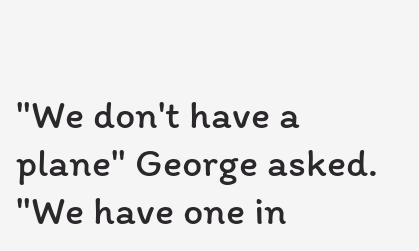"We don't have a plane" George asked.
"We have one in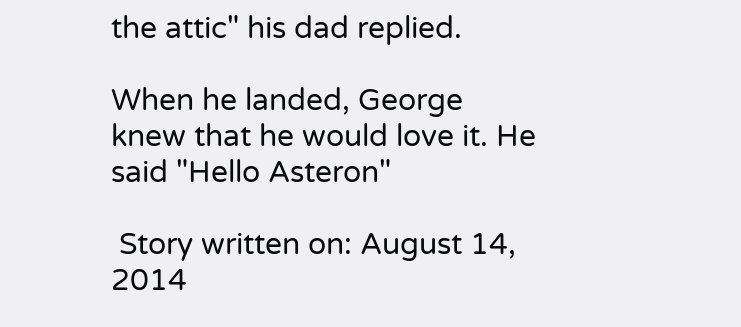the attic" his dad replied.

When he landed, George knew that he would love it. He said "Hello Asteron"

 Story written on: August 14, 2014